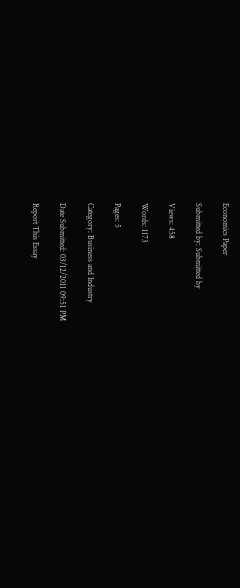Economics Paper

Submitted by: Submitted by

Views: 458

Words: 1173

Pages: 5

Category: Business and Industry

Date Submitted: 03/12/2011 09:51 PM

Report This Essay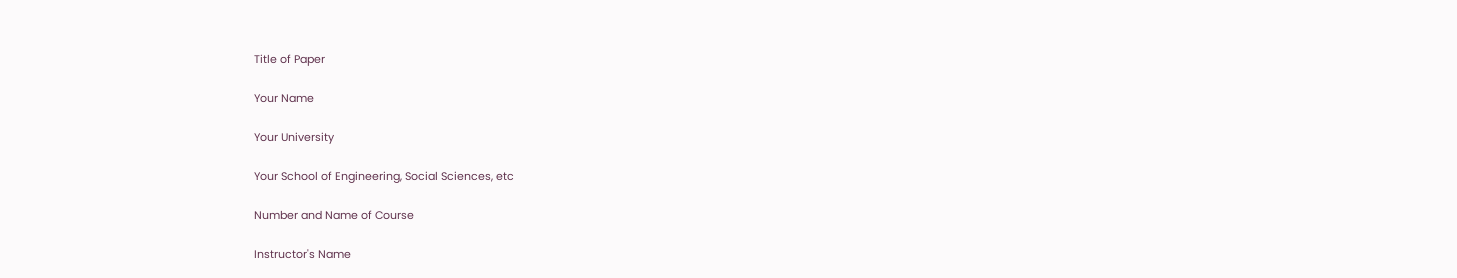Title of Paper

Your Name

Your University

Your School of Engineering, Social Sciences, etc

Number and Name of Course

Instructor's Name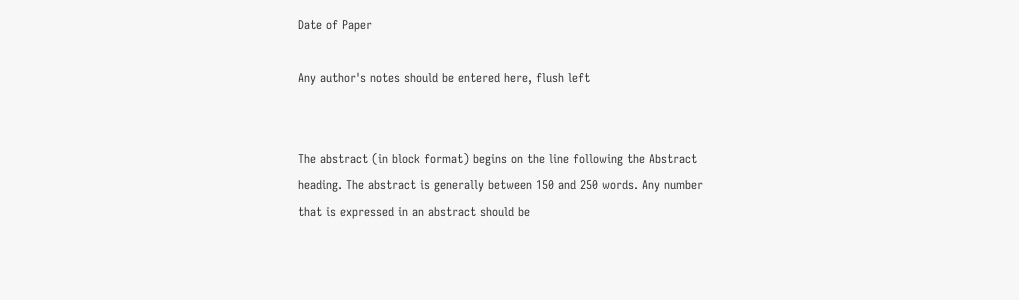Date of Paper

Any author's notes should be entered here, flush left


The abstract (in block format) begins on the line following the Abstract heading. The abstract is generally between 150 and 250 words. Any number that is expressed in an abstract should be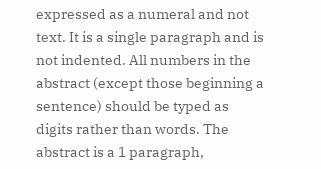expressed as a numeral and not text. It is a single paragraph and is not indented. All numbers in the abstract (except those beginning a sentence) should be typed as digits rather than words. The abstract is a 1 paragraph,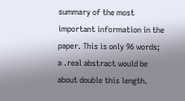summary of the most important information in the paper. This is only 96 words; a .real abstract would be about double this length.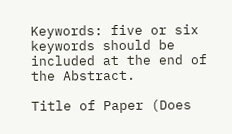Keywords: five or six keywords should be included at the end of the Abstract.

Title of Paper (Does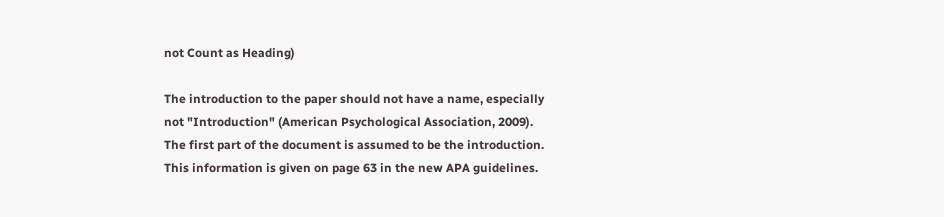not Count as Heading)

The introduction to the paper should not have a name, especially not "Introduction" (American Psychological Association, 2009). The first part of the document is assumed to be the introduction. This information is given on page 63 in the new APA guidelines.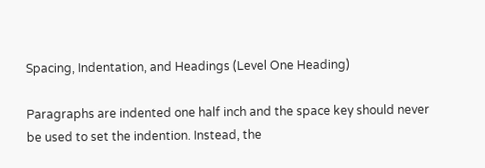Spacing, Indentation, and Headings (Level One Heading)

Paragraphs are indented one half inch and the space key should never be used to set the indention. Instead, the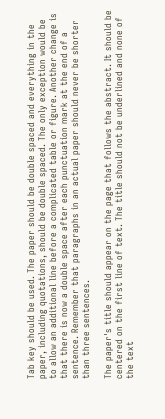Tab key should be used. The paper should be double spaced and everything in the paper, including quotations, should be double spaced. The only exception would be to allow an additional line before a complicated table or figure. Another change is that there is now a double space after each punctuation mark at the end of a sentence. Remember that paragraphs in an actual paper should never be shorter than three sentences.

The paper's title should appear on the page that follows the abstract. It should be centered on the first line of text. The title should not be underlined and none of the text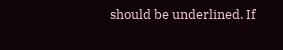should be underlined. If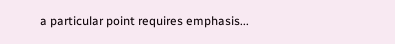a particular point requires emphasis...